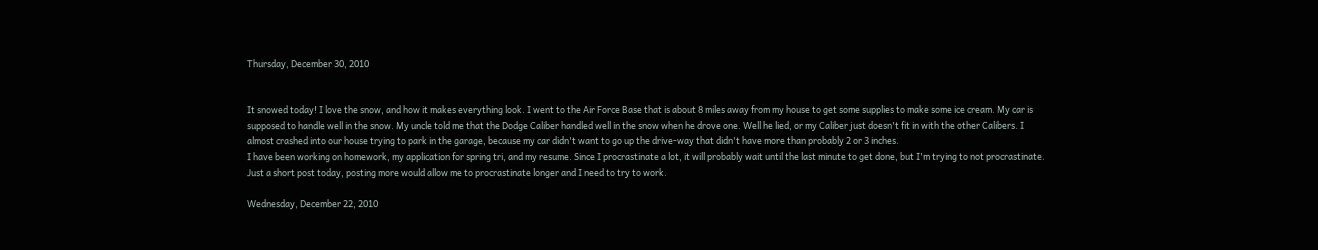Thursday, December 30, 2010


It snowed today! I love the snow, and how it makes everything look. I went to the Air Force Base that is about 8 miles away from my house to get some supplies to make some ice cream. My car is supposed to handle well in the snow. My uncle told me that the Dodge Caliber handled well in the snow when he drove one. Well he lied, or my Caliber just doesn't fit in with the other Calibers. I almost crashed into our house trying to park in the garage, because my car didn't want to go up the drive-way that didn't have more than probably 2 or 3 inches.
I have been working on homework, my application for spring tri, and my resume. Since I procrastinate a lot, it will probably wait until the last minute to get done, but I'm trying to not procrastinate.
Just a short post today, posting more would allow me to procrastinate longer and I need to try to work.

Wednesday, December 22, 2010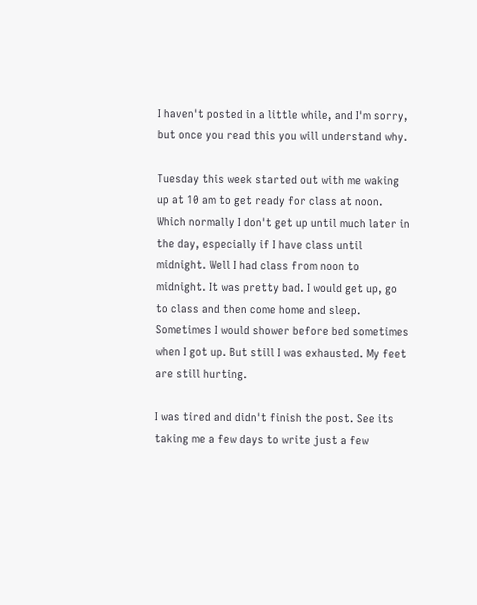I haven't posted in a little while, and I'm sorry, but once you read this you will understand why.

Tuesday this week started out with me waking up at 10 am to get ready for class at noon. Which normally I don't get up until much later in the day, especially if I have class until midnight. Well I had class from noon to midnight. It was pretty bad. I would get up, go to class and then come home and sleep. Sometimes I would shower before bed sometimes when I got up. But still I was exhausted. My feet are still hurting.

I was tired and didn't finish the post. See its taking me a few days to write just a few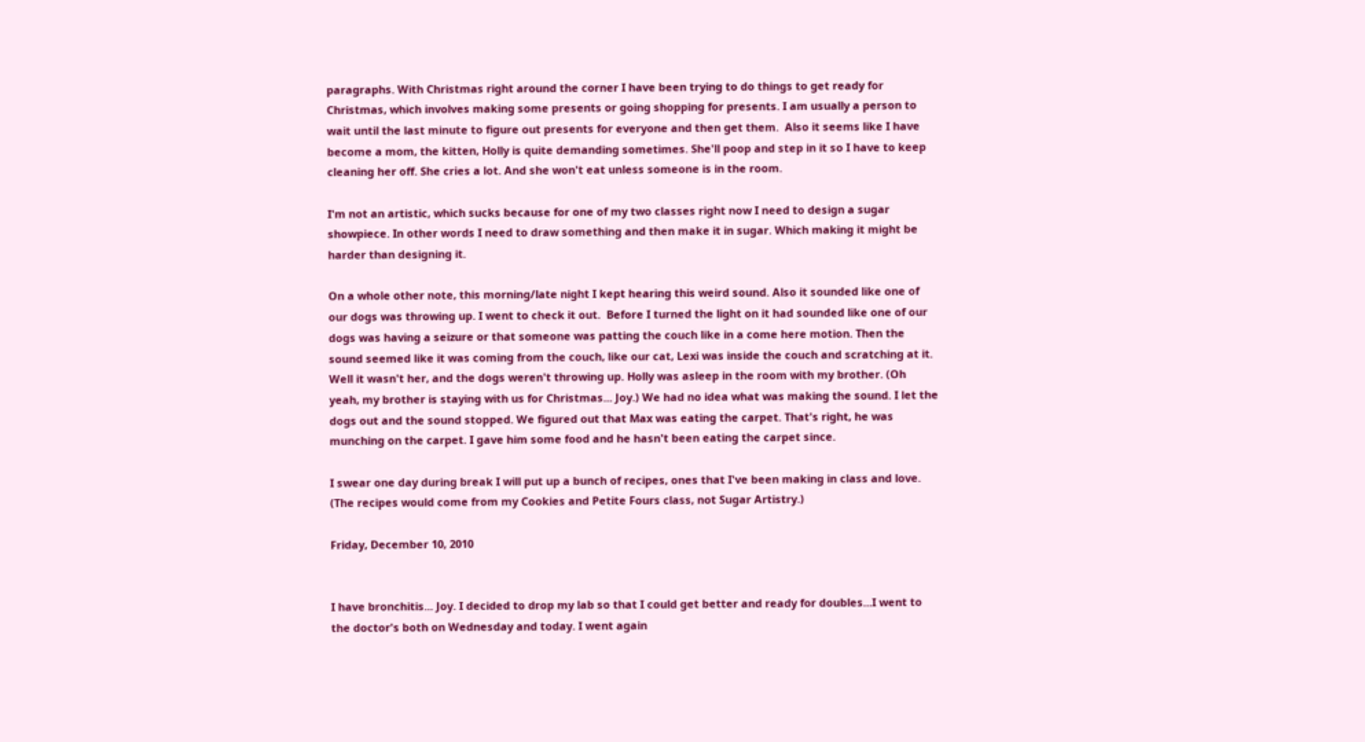paragraphs. With Christmas right around the corner I have been trying to do things to get ready for Christmas, which involves making some presents or going shopping for presents. I am usually a person to wait until the last minute to figure out presents for everyone and then get them.  Also it seems like I have become a mom, the kitten, Holly is quite demanding sometimes. She'll poop and step in it so I have to keep cleaning her off. She cries a lot. And she won't eat unless someone is in the room.

I'm not an artistic, which sucks because for one of my two classes right now I need to design a sugar showpiece. In other words I need to draw something and then make it in sugar. Which making it might be harder than designing it.

On a whole other note, this morning/late night I kept hearing this weird sound. Also it sounded like one of our dogs was throwing up. I went to check it out.  Before I turned the light on it had sounded like one of our dogs was having a seizure or that someone was patting the couch like in a come here motion. Then the sound seemed like it was coming from the couch, like our cat, Lexi was inside the couch and scratching at it. Well it wasn't her, and the dogs weren't throwing up. Holly was asleep in the room with my brother. (Oh yeah, my brother is staying with us for Christmas... Joy.) We had no idea what was making the sound. I let the dogs out and the sound stopped. We figured out that Max was eating the carpet. That's right, he was munching on the carpet. I gave him some food and he hasn't been eating the carpet since.

I swear one day during break I will put up a bunch of recipes, ones that I've been making in class and love. (The recipes would come from my Cookies and Petite Fours class, not Sugar Artistry.)

Friday, December 10, 2010


I have bronchitis... Joy. I decided to drop my lab so that I could get better and ready for doubles...I went to the doctor's both on Wednesday and today. I went again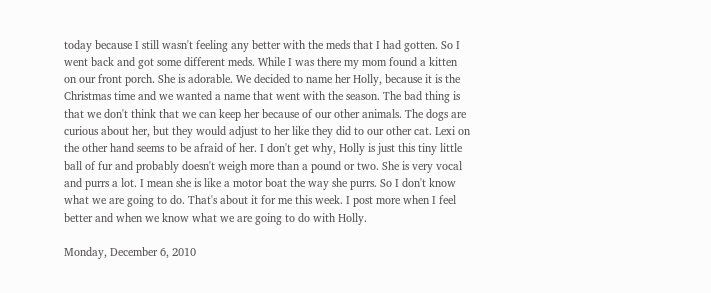today because I still wasn't feeling any better with the meds that I had gotten. So I went back and got some different meds. While I was there my mom found a kitten on our front porch. She is adorable. We decided to name her Holly, because it is the Christmas time and we wanted a name that went with the season. The bad thing is that we don't think that we can keep her because of our other animals. The dogs are curious about her, but they would adjust to her like they did to our other cat. Lexi on the other hand seems to be afraid of her. I don't get why, Holly is just this tiny little ball of fur and probably doesn't weigh more than a pound or two. She is very vocal and purrs a lot. I mean she is like a motor boat the way she purrs. So I don't know what we are going to do. That's about it for me this week. I post more when I feel better and when we know what we are going to do with Holly.

Monday, December 6, 2010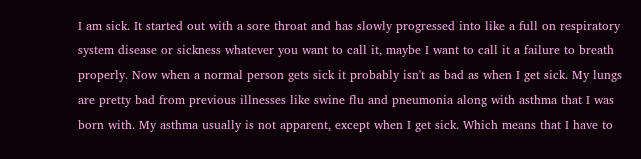I am sick. It started out with a sore throat and has slowly progressed into like a full on respiratory system disease or sickness whatever you want to call it, maybe I want to call it a failure to breath properly. Now when a normal person gets sick it probably isn't as bad as when I get sick. My lungs are pretty bad from previous illnesses like swine flu and pneumonia along with asthma that I was born with. My asthma usually is not apparent, except when I get sick. Which means that I have to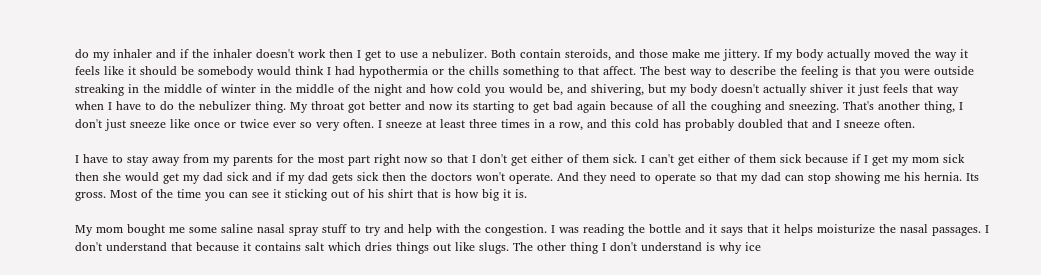do my inhaler and if the inhaler doesn't work then I get to use a nebulizer. Both contain steroids, and those make me jittery. If my body actually moved the way it feels like it should be somebody would think I had hypothermia or the chills something to that affect. The best way to describe the feeling is that you were outside streaking in the middle of winter in the middle of the night and how cold you would be, and shivering, but my body doesn't actually shiver it just feels that way when I have to do the nebulizer thing. My throat got better and now its starting to get bad again because of all the coughing and sneezing. That's another thing, I don't just sneeze like once or twice ever so very often. I sneeze at least three times in a row, and this cold has probably doubled that and I sneeze often.

I have to stay away from my parents for the most part right now so that I don't get either of them sick. I can't get either of them sick because if I get my mom sick then she would get my dad sick and if my dad gets sick then the doctors won't operate. And they need to operate so that my dad can stop showing me his hernia. Its gross. Most of the time you can see it sticking out of his shirt that is how big it is.

My mom bought me some saline nasal spray stuff to try and help with the congestion. I was reading the bottle and it says that it helps moisturize the nasal passages. I don't understand that because it contains salt which dries things out like slugs. The other thing I don't understand is why ice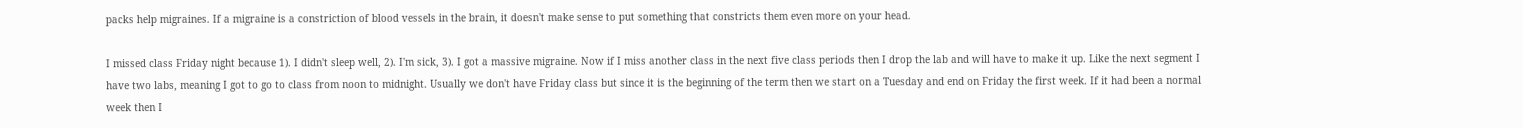packs help migraines. If a migraine is a constriction of blood vessels in the brain, it doesn't make sense to put something that constricts them even more on your head.

I missed class Friday night because 1). I didn't sleep well, 2). I'm sick, 3). I got a massive migraine. Now if I miss another class in the next five class periods then I drop the lab and will have to make it up. Like the next segment I have two labs, meaning I got to go to class from noon to midnight. Usually we don't have Friday class but since it is the beginning of the term then we start on a Tuesday and end on Friday the first week. If it had been a normal week then I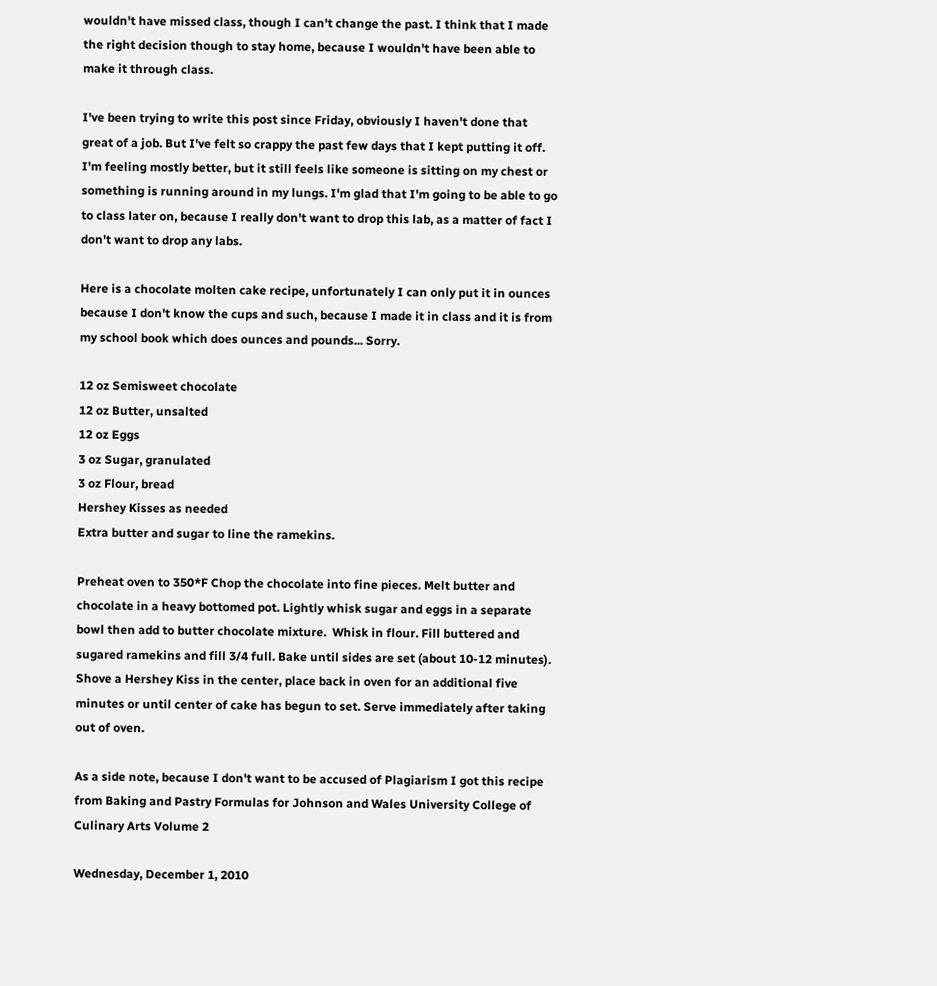wouldn't have missed class, though I can't change the past. I think that I made the right decision though to stay home, because I wouldn't have been able to make it through class.

I've been trying to write this post since Friday, obviously I haven't done that great of a job. But I've felt so crappy the past few days that I kept putting it off. I'm feeling mostly better, but it still feels like someone is sitting on my chest or something is running around in my lungs. I'm glad that I'm going to be able to go to class later on, because I really don't want to drop this lab, as a matter of fact I don't want to drop any labs.

Here is a chocolate molten cake recipe, unfortunately I can only put it in ounces because I don't know the cups and such, because I made it in class and it is from my school book which does ounces and pounds... Sorry.

12 oz Semisweet chocolate
12 oz Butter, unsalted
12 oz Eggs
3 oz Sugar, granulated
3 oz Flour, bread
Hershey Kisses as needed
Extra butter and sugar to line the ramekins.

Preheat oven to 350*F Chop the chocolate into fine pieces. Melt butter and chocolate in a heavy bottomed pot. Lightly whisk sugar and eggs in a separate bowl then add to butter chocolate mixture.  Whisk in flour. Fill buttered and sugared ramekins and fill 3/4 full. Bake until sides are set (about 10-12 minutes). Shove a Hershey Kiss in the center, place back in oven for an additional five minutes or until center of cake has begun to set. Serve immediately after taking out of oven.

As a side note, because I don't want to be accused of Plagiarism I got this recipe from Baking and Pastry Formulas for Johnson and Wales University College of Culinary Arts Volume 2

Wednesday, December 1, 2010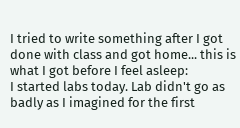I tried to write something after I got done with class and got home... this is what I got before I feel asleep:
I started labs today. Lab didn't go as badly as I imagined for the first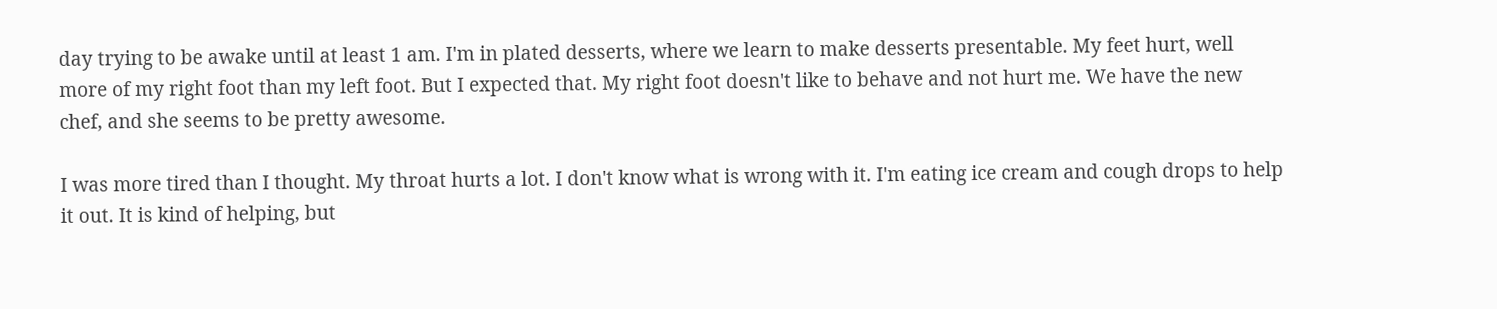day trying to be awake until at least 1 am. I'm in plated desserts, where we learn to make desserts presentable. My feet hurt, well more of my right foot than my left foot. But I expected that. My right foot doesn't like to behave and not hurt me. We have the new chef, and she seems to be pretty awesome.

I was more tired than I thought. My throat hurts a lot. I don't know what is wrong with it. I'm eating ice cream and cough drops to help it out. It is kind of helping, but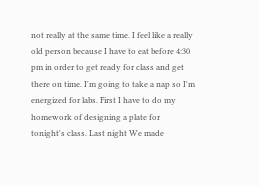not really at the same time. I feel like a really old person because I have to eat before 4:30 pm in order to get ready for class and get there on time. I'm going to take a nap so I'm energized for labs. First I have to do my homework of designing a plate for tonight's class. Last night We made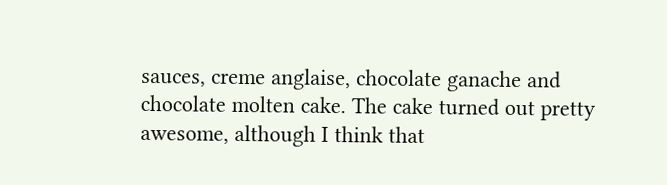sauces, creme anglaise, chocolate ganache and chocolate molten cake. The cake turned out pretty awesome, although I think that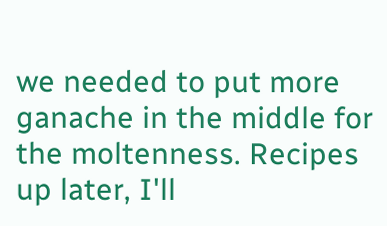we needed to put more ganache in the middle for the moltenness. Recipes up later, I'll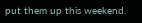put them up this weekend.